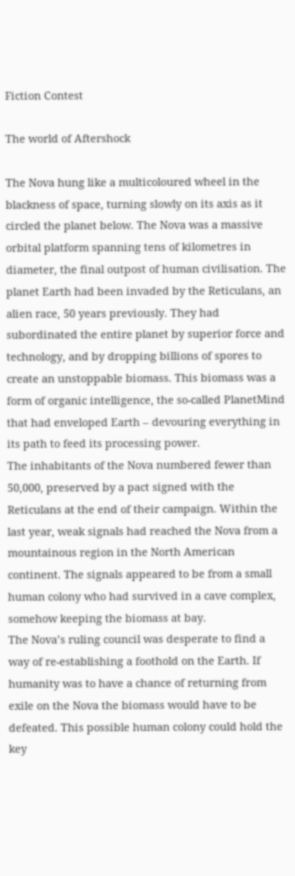Fiction Contest

The world of Aftershock

The Nova hung like a multicoloured wheel in the blackness of space, turning slowly on its axis as it circled the planet below. The Nova was a massive orbital platform spanning tens of kilometres in diameter, the final outpost of human civilisation. The planet Earth had been invaded by the Reticulans, an alien race, 50 years previously. They had subordinated the entire planet by superior force and technology, and by dropping billions of spores to create an unstoppable biomass. This biomass was a form of organic intelligence, the so-called PlanetMind that had enveloped Earth – devouring everything in its path to feed its processing power.
The inhabitants of the Nova numbered fewer than 50,000, preserved by a pact signed with the Reticulans at the end of their campaign. Within the last year, weak signals had reached the Nova from a mountainous region in the North American continent. The signals appeared to be from a small human colony who had survived in a cave complex, somehow keeping the biomass at bay.
The Nova’s ruling council was desperate to find a way of re-establishing a foothold on the Earth. If humanity was to have a chance of returning from exile on the Nova the biomass would have to be defeated. This possible human colony could hold the key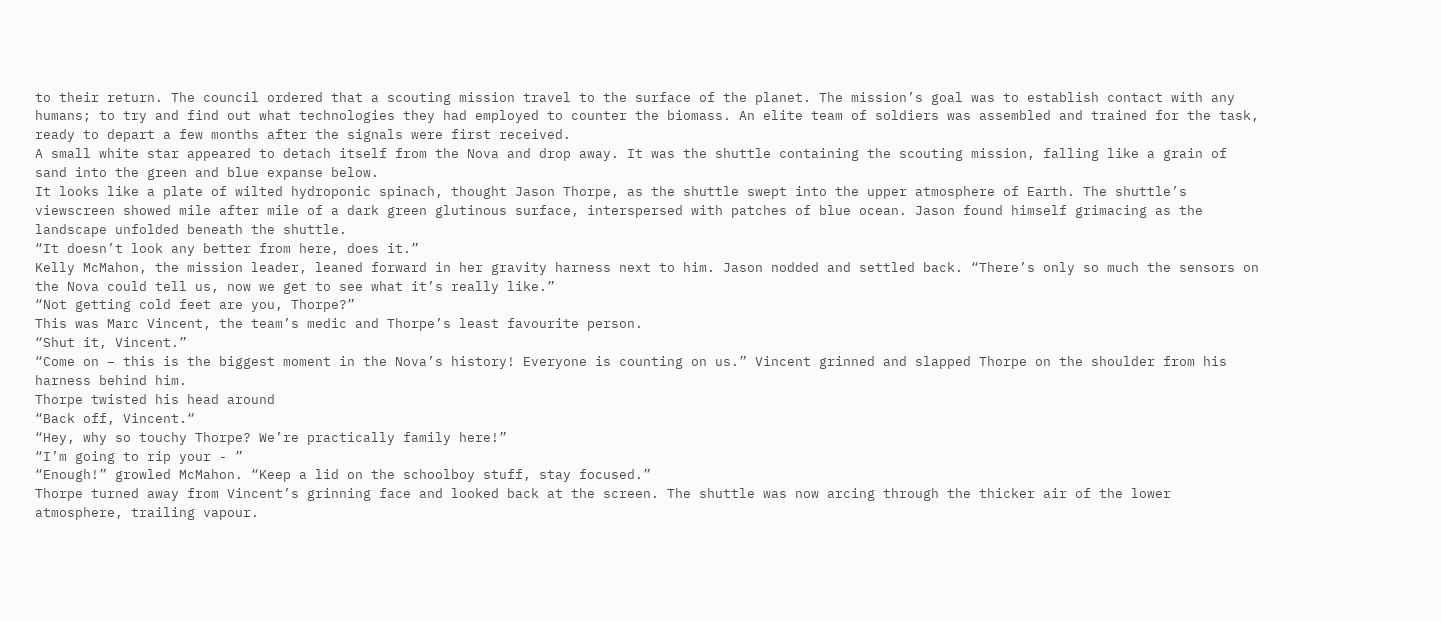to their return. The council ordered that a scouting mission travel to the surface of the planet. The mission’s goal was to establish contact with any humans; to try and find out what technologies they had employed to counter the biomass. An elite team of soldiers was assembled and trained for the task, ready to depart a few months after the signals were first received.
A small white star appeared to detach itself from the Nova and drop away. It was the shuttle containing the scouting mission, falling like a grain of sand into the green and blue expanse below.
It looks like a plate of wilted hydroponic spinach, thought Jason Thorpe, as the shuttle swept into the upper atmosphere of Earth. The shuttle’s viewscreen showed mile after mile of a dark green glutinous surface, interspersed with patches of blue ocean. Jason found himself grimacing as the landscape unfolded beneath the shuttle.
“It doesn’t look any better from here, does it.”
Kelly McMahon, the mission leader, leaned forward in her gravity harness next to him. Jason nodded and settled back. “There’s only so much the sensors on the Nova could tell us, now we get to see what it’s really like.”
“Not getting cold feet are you, Thorpe?”
This was Marc Vincent, the team’s medic and Thorpe’s least favourite person.
“Shut it, Vincent.”
“Come on – this is the biggest moment in the Nova’s history! Everyone is counting on us.” Vincent grinned and slapped Thorpe on the shoulder from his harness behind him.
Thorpe twisted his head around
“Back off, Vincent.“
“Hey, why so touchy Thorpe? We’re practically family here!”
“I’m going to rip your - ”
“Enough!” growled McMahon. “Keep a lid on the schoolboy stuff, stay focused.”
Thorpe turned away from Vincent’s grinning face and looked back at the screen. The shuttle was now arcing through the thicker air of the lower atmosphere, trailing vapour.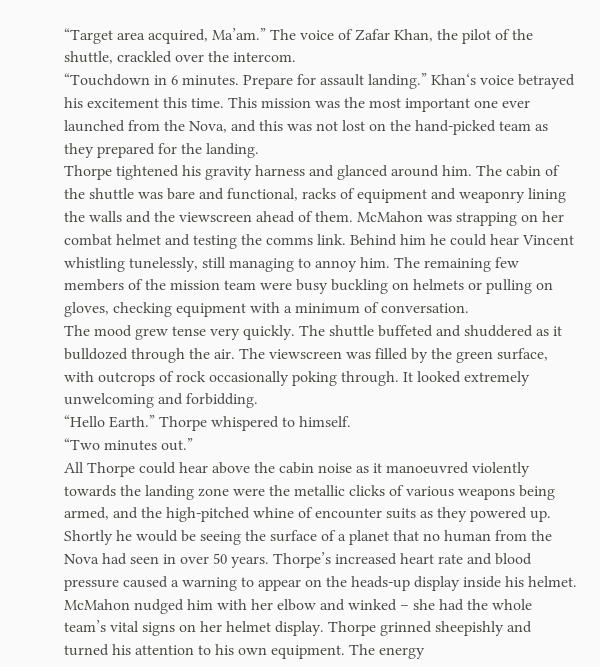“Target area acquired, Ma’am.” The voice of Zafar Khan, the pilot of the shuttle, crackled over the intercom.
“Touchdown in 6 minutes. Prepare for assault landing.” Khan‘s voice betrayed his excitement this time. This mission was the most important one ever launched from the Nova, and this was not lost on the hand-picked team as they prepared for the landing.
Thorpe tightened his gravity harness and glanced around him. The cabin of the shuttle was bare and functional, racks of equipment and weaponry lining the walls and the viewscreen ahead of them. McMahon was strapping on her combat helmet and testing the comms link. Behind him he could hear Vincent whistling tunelessly, still managing to annoy him. The remaining few members of the mission team were busy buckling on helmets or pulling on gloves, checking equipment with a minimum of conversation.
The mood grew tense very quickly. The shuttle buffeted and shuddered as it bulldozed through the air. The viewscreen was filled by the green surface, with outcrops of rock occasionally poking through. It looked extremely unwelcoming and forbidding.
“Hello Earth.” Thorpe whispered to himself.
“Two minutes out.”
All Thorpe could hear above the cabin noise as it manoeuvred violently towards the landing zone were the metallic clicks of various weapons being armed, and the high-pitched whine of encounter suits as they powered up. Shortly he would be seeing the surface of a planet that no human from the Nova had seen in over 50 years. Thorpe’s increased heart rate and blood pressure caused a warning to appear on the heads-up display inside his helmet.
McMahon nudged him with her elbow and winked – she had the whole team’s vital signs on her helmet display. Thorpe grinned sheepishly and turned his attention to his own equipment. The energy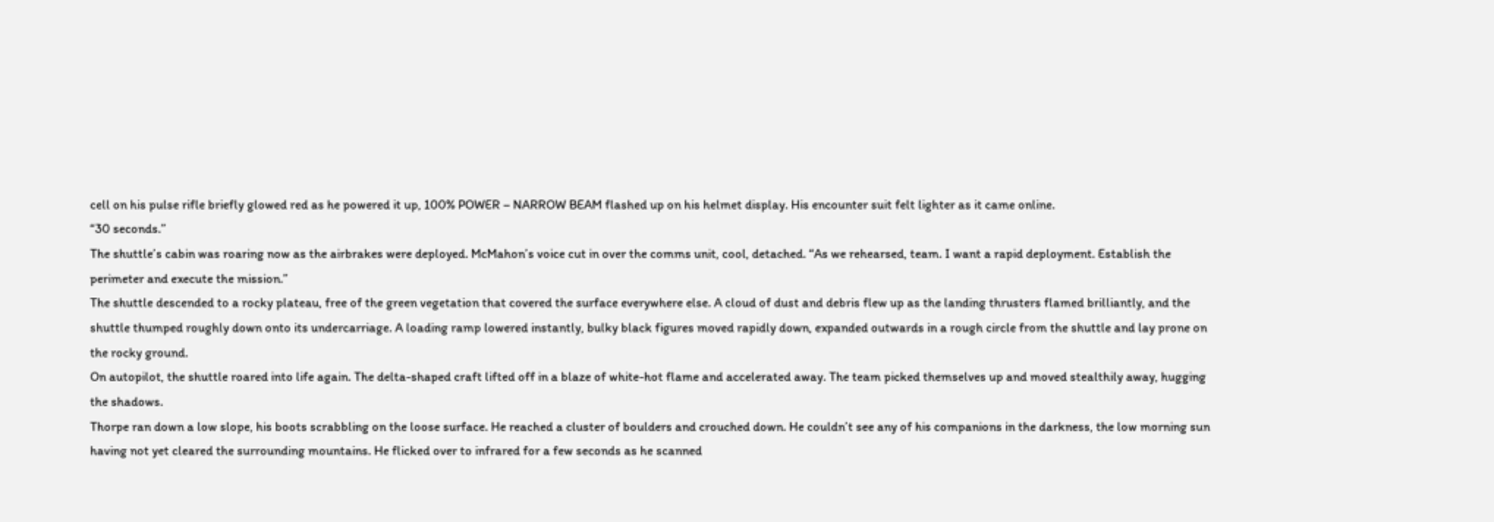cell on his pulse rifle briefly glowed red as he powered it up, 100% POWER – NARROW BEAM flashed up on his helmet display. His encounter suit felt lighter as it came online.
“30 seconds.”
The shuttle’s cabin was roaring now as the airbrakes were deployed. McMahon’s voice cut in over the comms unit, cool, detached. “As we rehearsed, team. I want a rapid deployment. Establish the perimeter and execute the mission.”
The shuttle descended to a rocky plateau, free of the green vegetation that covered the surface everywhere else. A cloud of dust and debris flew up as the landing thrusters flamed brilliantly, and the shuttle thumped roughly down onto its undercarriage. A loading ramp lowered instantly, bulky black figures moved rapidly down, expanded outwards in a rough circle from the shuttle and lay prone on the rocky ground.
On autopilot, the shuttle roared into life again. The delta-shaped craft lifted off in a blaze of white-hot flame and accelerated away. The team picked themselves up and moved stealthily away, hugging the shadows.
Thorpe ran down a low slope, his boots scrabbling on the loose surface. He reached a cluster of boulders and crouched down. He couldn’t see any of his companions in the darkness, the low morning sun having not yet cleared the surrounding mountains. He flicked over to infrared for a few seconds as he scanned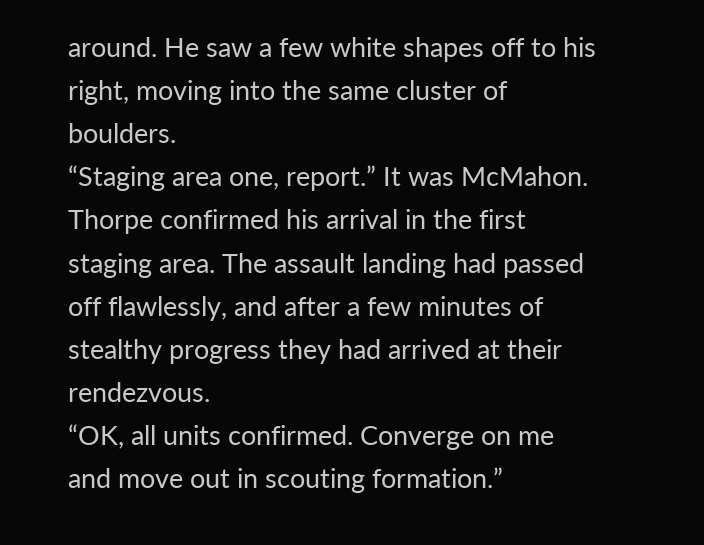around. He saw a few white shapes off to his right, moving into the same cluster of boulders.
“Staging area one, report.” It was McMahon. Thorpe confirmed his arrival in the first staging area. The assault landing had passed off flawlessly, and after a few minutes of stealthy progress they had arrived at their rendezvous.
“OK, all units confirmed. Converge on me and move out in scouting formation.”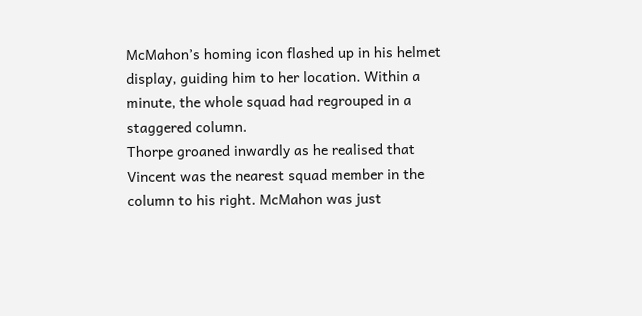McMahon’s homing icon flashed up in his helmet display, guiding him to her location. Within a minute, the whole squad had regrouped in a staggered column.
Thorpe groaned inwardly as he realised that Vincent was the nearest squad member in the column to his right. McMahon was just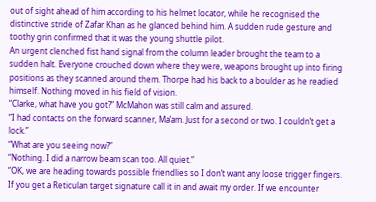out of sight ahead of him according to his helmet locator, while he recognised the distinctive stride of Zafar Khan as he glanced behind him. A sudden rude gesture and toothy grin confirmed that it was the young shuttle pilot.
An urgent clenched fist hand signal from the column leader brought the team to a sudden halt. Everyone crouched down where they were, weapons brought up into firing positions as they scanned around them. Thorpe had his back to a boulder as he readied himself. Nothing moved in his field of vision.
“Clarke, what have you got?” McMahon was still calm and assured.
“I had contacts on the forward scanner, Ma’am. Just for a second or two. I couldn’t get a lock.”
“What are you seeing now?”
“Nothing. I did a narrow beam scan too. All quiet.”
“OK, we are heading towards possible friendlies so I don’t want any loose trigger fingers. If you get a Reticulan target signature call it in and await my order. If we encounter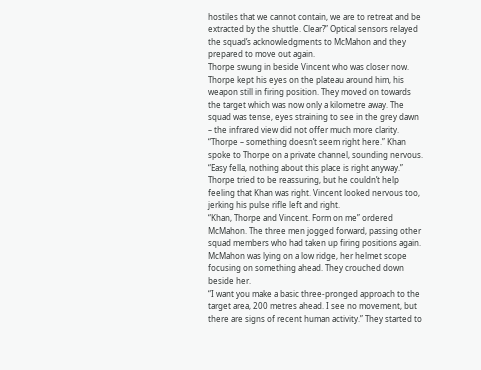hostiles that we cannot contain, we are to retreat and be extracted by the shuttle. Clear?” Optical sensors relayed the squad’s acknowledgments to McMahon and they prepared to move out again.
Thorpe swung in beside Vincent who was closer now. Thorpe kept his eyes on the plateau around him, his weapon still in firing position. They moved on towards the target which was now only a kilometre away. The squad was tense, eyes straining to see in the grey dawn – the infrared view did not offer much more clarity.
“Thorpe – something doesn’t seem right here.” Khan spoke to Thorpe on a private channel, sounding nervous.
“Easy fella, nothing about this place is right anyway.” Thorpe tried to be reassuring, but he couldn’t help feeling that Khan was right. Vincent looked nervous too, jerking his pulse rifle left and right.
“Khan, Thorpe and Vincent. Form on me” ordered McMahon. The three men jogged forward, passing other squad members who had taken up firing positions again. McMahon was lying on a low ridge, her helmet scope focusing on something ahead. They crouched down beside her.
“I want you make a basic three-pronged approach to the target area, 200 metres ahead. I see no movement, but there are signs of recent human activity.” They started to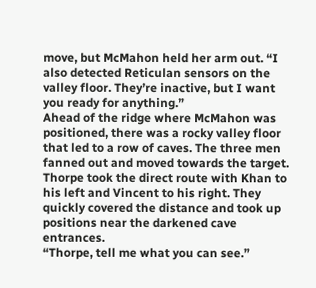move, but McMahon held her arm out. “I also detected Reticulan sensors on the valley floor. They’re inactive, but I want you ready for anything.”
Ahead of the ridge where McMahon was positioned, there was a rocky valley floor that led to a row of caves. The three men fanned out and moved towards the target. Thorpe took the direct route with Khan to his left and Vincent to his right. They quickly covered the distance and took up positions near the darkened cave entrances.
“Thorpe, tell me what you can see.”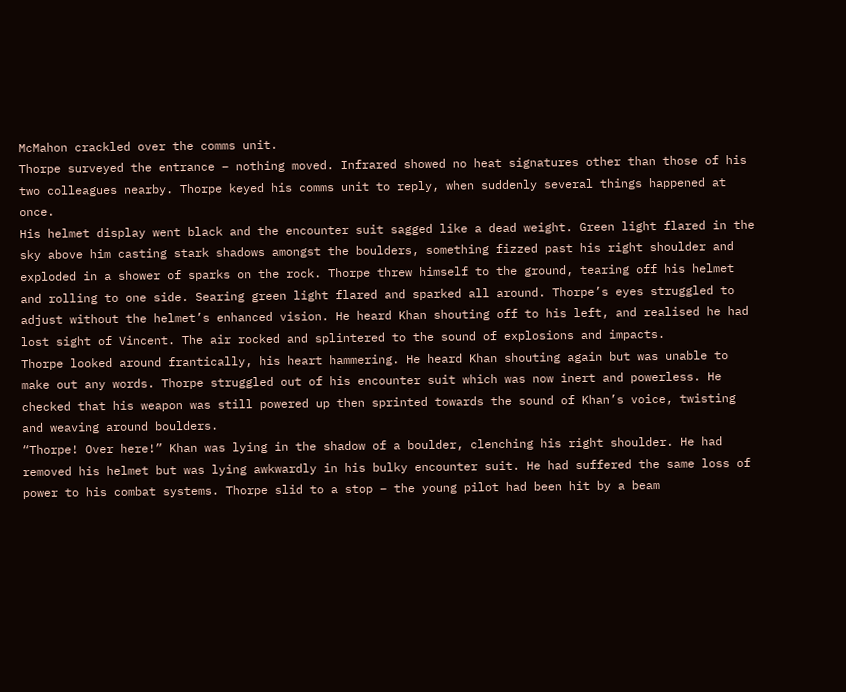McMahon crackled over the comms unit.
Thorpe surveyed the entrance – nothing moved. Infrared showed no heat signatures other than those of his two colleagues nearby. Thorpe keyed his comms unit to reply, when suddenly several things happened at once.
His helmet display went black and the encounter suit sagged like a dead weight. Green light flared in the sky above him casting stark shadows amongst the boulders, something fizzed past his right shoulder and exploded in a shower of sparks on the rock. Thorpe threw himself to the ground, tearing off his helmet and rolling to one side. Searing green light flared and sparked all around. Thorpe’s eyes struggled to adjust without the helmet’s enhanced vision. He heard Khan shouting off to his left, and realised he had lost sight of Vincent. The air rocked and splintered to the sound of explosions and impacts.
Thorpe looked around frantically, his heart hammering. He heard Khan shouting again but was unable to make out any words. Thorpe struggled out of his encounter suit which was now inert and powerless. He checked that his weapon was still powered up then sprinted towards the sound of Khan’s voice, twisting and weaving around boulders.
“Thorpe! Over here!” Khan was lying in the shadow of a boulder, clenching his right shoulder. He had removed his helmet but was lying awkwardly in his bulky encounter suit. He had suffered the same loss of power to his combat systems. Thorpe slid to a stop – the young pilot had been hit by a beam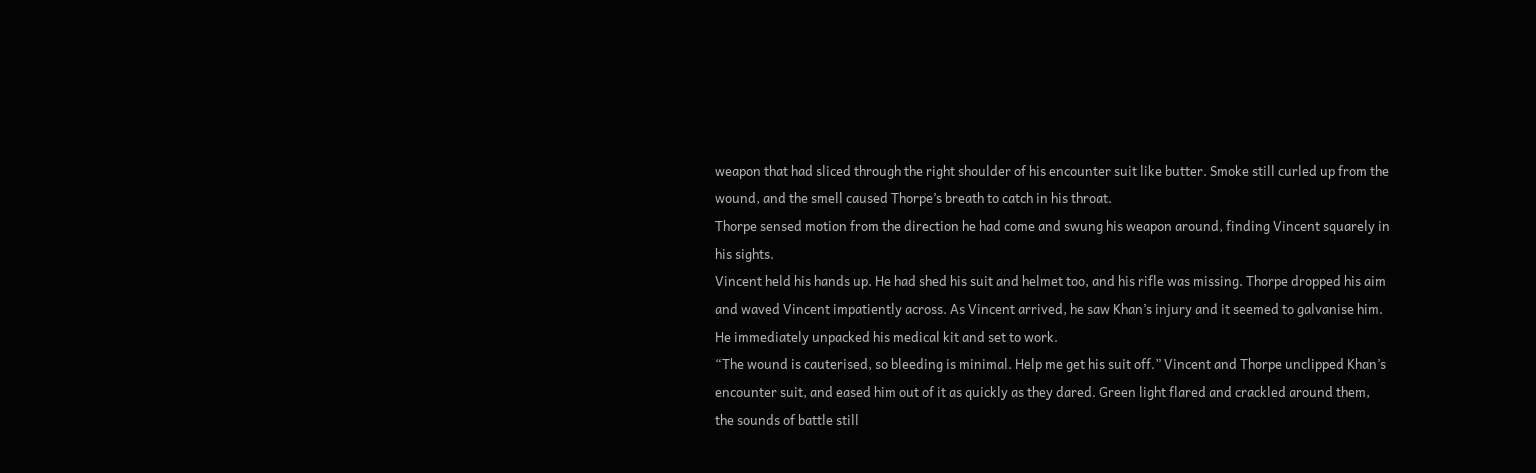weapon that had sliced through the right shoulder of his encounter suit like butter. Smoke still curled up from the wound, and the smell caused Thorpe’s breath to catch in his throat.
Thorpe sensed motion from the direction he had come and swung his weapon around, finding Vincent squarely in his sights.
Vincent held his hands up. He had shed his suit and helmet too, and his rifle was missing. Thorpe dropped his aim and waved Vincent impatiently across. As Vincent arrived, he saw Khan’s injury and it seemed to galvanise him. He immediately unpacked his medical kit and set to work.
“The wound is cauterised, so bleeding is minimal. Help me get his suit off.” Vincent and Thorpe unclipped Khan’s encounter suit, and eased him out of it as quickly as they dared. Green light flared and crackled around them, the sounds of battle still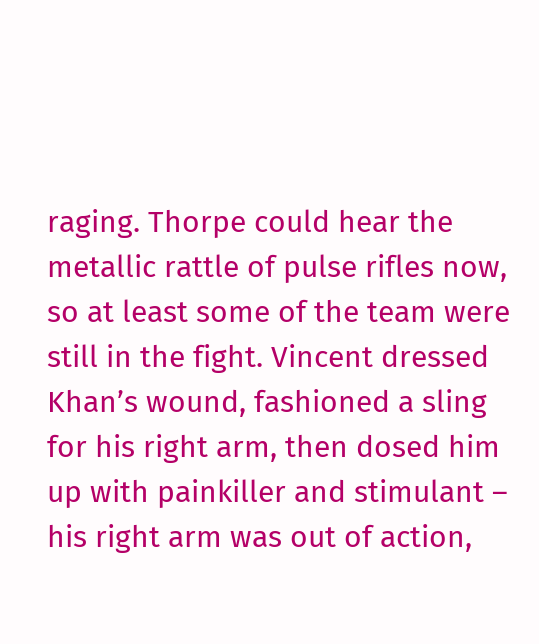raging. Thorpe could hear the metallic rattle of pulse rifles now, so at least some of the team were still in the fight. Vincent dressed Khan’s wound, fashioned a sling for his right arm, then dosed him up with painkiller and stimulant – his right arm was out of action,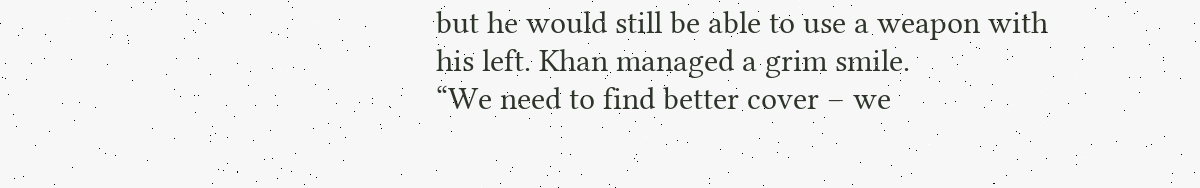but he would still be able to use a weapon with his left. Khan managed a grim smile.
“We need to find better cover – we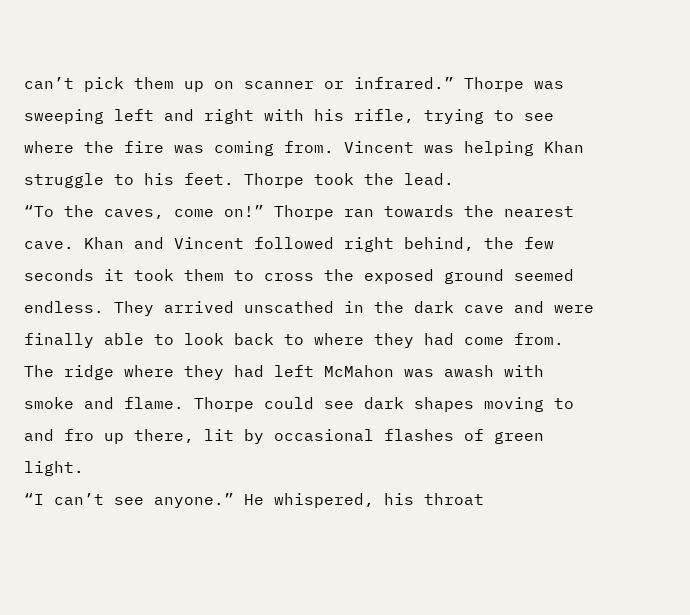can’t pick them up on scanner or infrared.” Thorpe was sweeping left and right with his rifle, trying to see where the fire was coming from. Vincent was helping Khan struggle to his feet. Thorpe took the lead.
“To the caves, come on!” Thorpe ran towards the nearest cave. Khan and Vincent followed right behind, the few seconds it took them to cross the exposed ground seemed endless. They arrived unscathed in the dark cave and were finally able to look back to where they had come from. The ridge where they had left McMahon was awash with smoke and flame. Thorpe could see dark shapes moving to and fro up there, lit by occasional flashes of green light.
“I can’t see anyone.” He whispered, his throat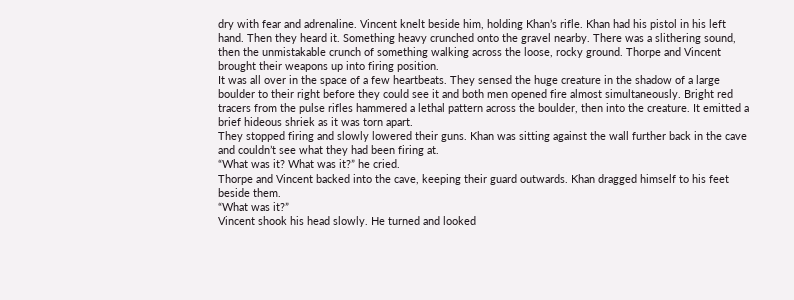dry with fear and adrenaline. Vincent knelt beside him, holding Khan’s rifle. Khan had his pistol in his left hand. Then they heard it. Something heavy crunched onto the gravel nearby. There was a slithering sound, then the unmistakable crunch of something walking across the loose, rocky ground. Thorpe and Vincent brought their weapons up into firing position.
It was all over in the space of a few heartbeats. They sensed the huge creature in the shadow of a large boulder to their right before they could see it and both men opened fire almost simultaneously. Bright red tracers from the pulse rifles hammered a lethal pattern across the boulder, then into the creature. It emitted a brief hideous shriek as it was torn apart.
They stopped firing and slowly lowered their guns. Khan was sitting against the wall further back in the cave and couldn’t see what they had been firing at.
“What was it? What was it?” he cried.
Thorpe and Vincent backed into the cave, keeping their guard outwards. Khan dragged himself to his feet beside them.
“What was it?”
Vincent shook his head slowly. He turned and looked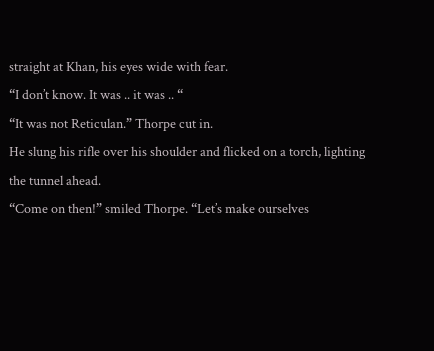straight at Khan, his eyes wide with fear.
“I don’t know. It was .. it was .. “
“It was not Reticulan.” Thorpe cut in.
He slung his rifle over his shoulder and flicked on a torch, lighting the tunnel ahead.
“Come on then!” smiled Thorpe. “Let’s make ourselves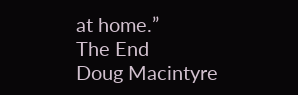at home.”
The End
Doug Macintyre